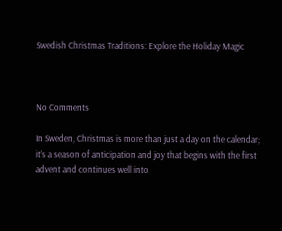Swedish Christmas Traditions: Explore the Holiday Magic



No Comments

In Sweden, Christmas is more than just a day on the calendar; it’s a season of anticipation and joy that begins with the first advent and continues well into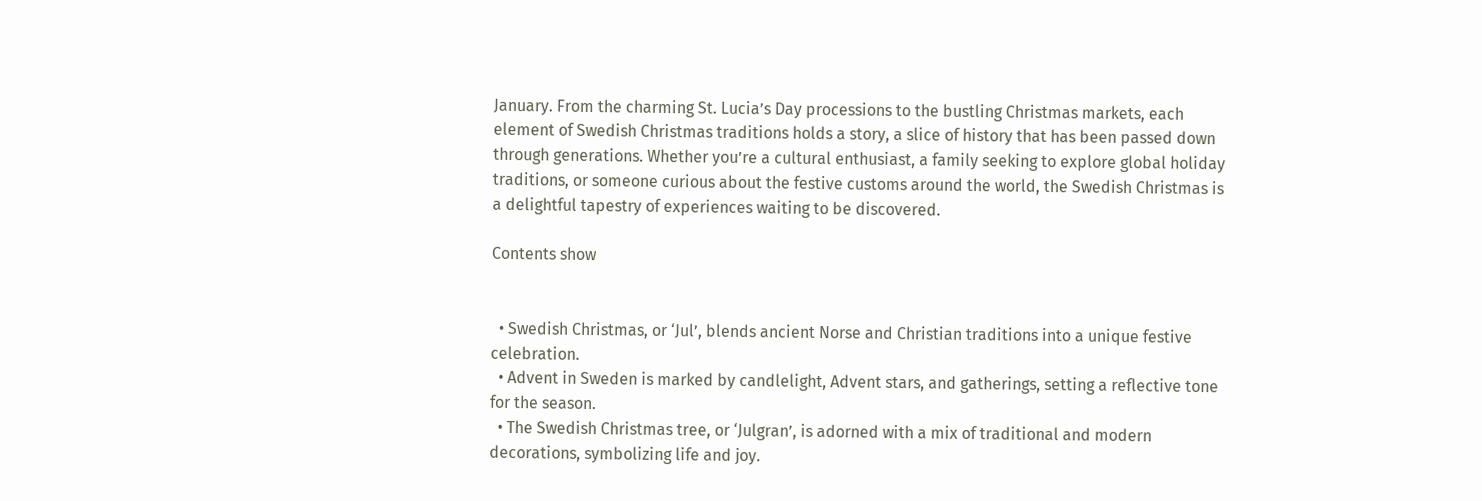January. From the charming St. Lucia’s Day processions to the bustling Christmas markets, each element of Swedish Christmas traditions holds a story, a slice of history that has been passed down through generations. Whether you’re a cultural enthusiast, a family seeking to explore global holiday traditions, or someone curious about the festive customs around the world, the Swedish Christmas is a delightful tapestry of experiences waiting to be discovered.

Contents show


  • Swedish Christmas, or ‘Jul’, blends ancient Norse and Christian traditions into a unique festive celebration.
  • Advent in Sweden is marked by candlelight, Advent stars, and gatherings, setting a reflective tone for the season.
  • The Swedish Christmas tree, or ‘Julgran’, is adorned with a mix of traditional and modern decorations, symbolizing life and joy.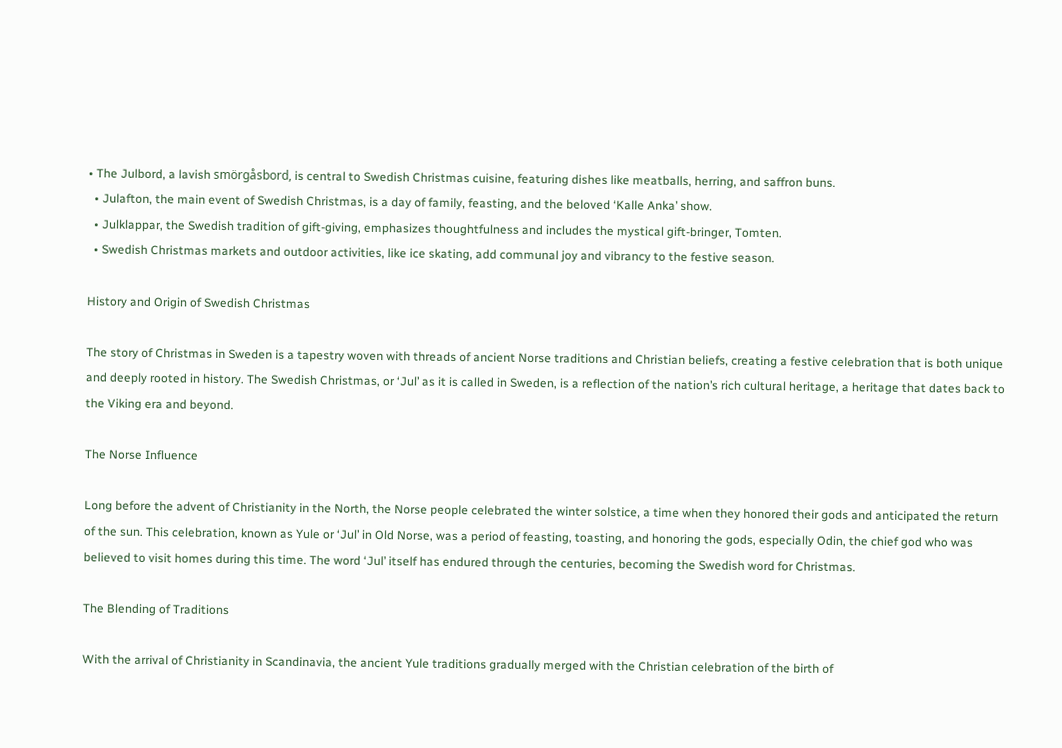• The Julbord, a lavish smörgåsbord, is central to Swedish Christmas cuisine, featuring dishes like meatballs, herring, and saffron buns.
  • Julafton, the main event of Swedish Christmas, is a day of family, feasting, and the beloved ‘Kalle Anka’ show.
  • Julklappar, the Swedish tradition of gift-giving, emphasizes thoughtfulness and includes the mystical gift-bringer, Tomten.
  • Swedish Christmas markets and outdoor activities, like ice skating, add communal joy and vibrancy to the festive season.

History and Origin of Swedish Christmas

The story of Christmas in Sweden is a tapestry woven with threads of ancient Norse traditions and Christian beliefs, creating a festive celebration that is both unique and deeply rooted in history. The Swedish Christmas, or ‘Jul’ as it is called in Sweden, is a reflection of the nation’s rich cultural heritage, a heritage that dates back to the Viking era and beyond.

The Norse Influence

Long before the advent of Christianity in the North, the Norse people celebrated the winter solstice, a time when they honored their gods and anticipated the return of the sun. This celebration, known as Yule or ‘Jul’ in Old Norse, was a period of feasting, toasting, and honoring the gods, especially Odin, the chief god who was believed to visit homes during this time. The word ‘Jul’ itself has endured through the centuries, becoming the Swedish word for Christmas.

The Blending of Traditions

With the arrival of Christianity in Scandinavia, the ancient Yule traditions gradually merged with the Christian celebration of the birth of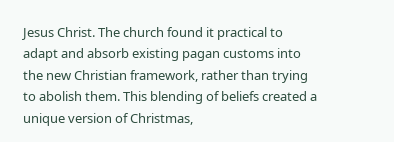Jesus Christ. The church found it practical to adapt and absorb existing pagan customs into the new Christian framework, rather than trying to abolish them. This blending of beliefs created a unique version of Christmas,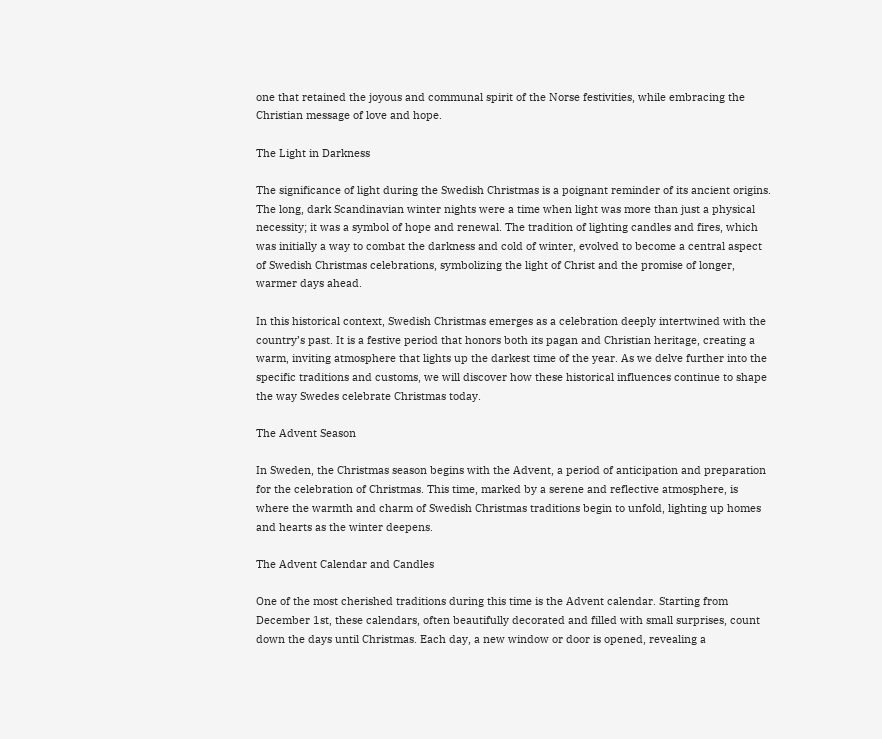one that retained the joyous and communal spirit of the Norse festivities, while embracing the Christian message of love and hope.

The Light in Darkness

The significance of light during the Swedish Christmas is a poignant reminder of its ancient origins. The long, dark Scandinavian winter nights were a time when light was more than just a physical necessity; it was a symbol of hope and renewal. The tradition of lighting candles and fires, which was initially a way to combat the darkness and cold of winter, evolved to become a central aspect of Swedish Christmas celebrations, symbolizing the light of Christ and the promise of longer, warmer days ahead.

In this historical context, Swedish Christmas emerges as a celebration deeply intertwined with the country’s past. It is a festive period that honors both its pagan and Christian heritage, creating a warm, inviting atmosphere that lights up the darkest time of the year. As we delve further into the specific traditions and customs, we will discover how these historical influences continue to shape the way Swedes celebrate Christmas today.

The Advent Season

In Sweden, the Christmas season begins with the Advent, a period of anticipation and preparation for the celebration of Christmas. This time, marked by a serene and reflective atmosphere, is where the warmth and charm of Swedish Christmas traditions begin to unfold, lighting up homes and hearts as the winter deepens.

The Advent Calendar and Candles

One of the most cherished traditions during this time is the Advent calendar. Starting from December 1st, these calendars, often beautifully decorated and filled with small surprises, count down the days until Christmas. Each day, a new window or door is opened, revealing a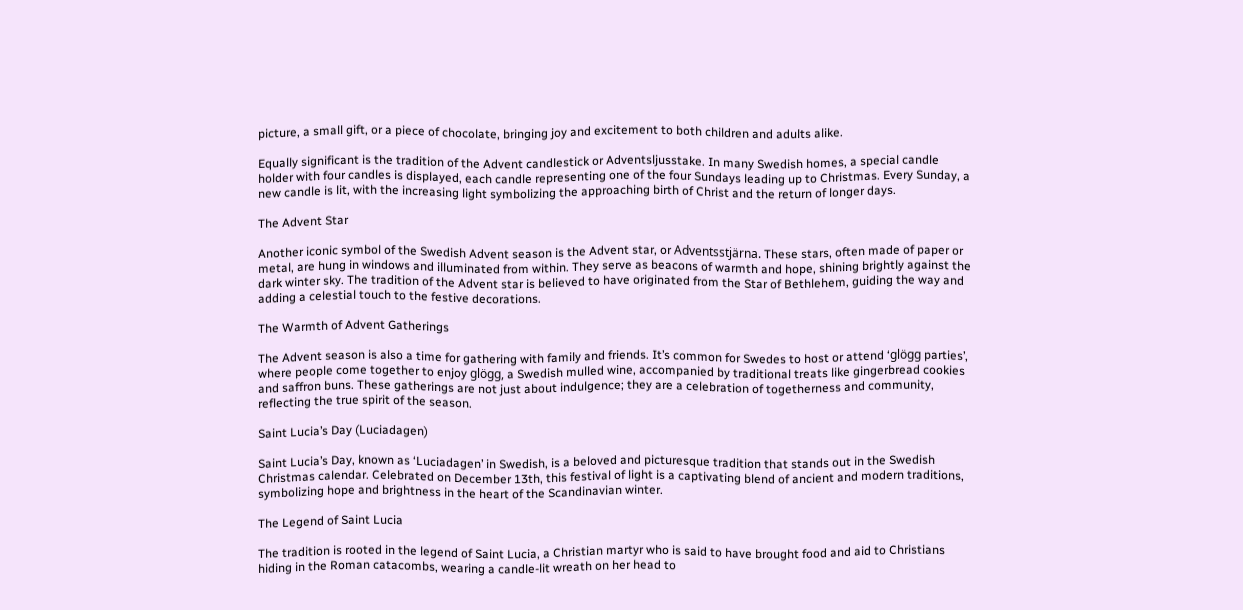picture, a small gift, or a piece of chocolate, bringing joy and excitement to both children and adults alike.

Equally significant is the tradition of the Advent candlestick or Adventsljusstake. In many Swedish homes, a special candle holder with four candles is displayed, each candle representing one of the four Sundays leading up to Christmas. Every Sunday, a new candle is lit, with the increasing light symbolizing the approaching birth of Christ and the return of longer days.

The Advent Star

Another iconic symbol of the Swedish Advent season is the Advent star, or Adventsstjärna. These stars, often made of paper or metal, are hung in windows and illuminated from within. They serve as beacons of warmth and hope, shining brightly against the dark winter sky. The tradition of the Advent star is believed to have originated from the Star of Bethlehem, guiding the way and adding a celestial touch to the festive decorations.

The Warmth of Advent Gatherings

The Advent season is also a time for gathering with family and friends. It’s common for Swedes to host or attend ‘glögg parties’, where people come together to enjoy glögg, a Swedish mulled wine, accompanied by traditional treats like gingerbread cookies and saffron buns. These gatherings are not just about indulgence; they are a celebration of togetherness and community, reflecting the true spirit of the season.

Saint Lucia’s Day (Luciadagen)

Saint Lucia’s Day, known as ‘Luciadagen’ in Swedish, is a beloved and picturesque tradition that stands out in the Swedish Christmas calendar. Celebrated on December 13th, this festival of light is a captivating blend of ancient and modern traditions, symbolizing hope and brightness in the heart of the Scandinavian winter.

The Legend of Saint Lucia

The tradition is rooted in the legend of Saint Lucia, a Christian martyr who is said to have brought food and aid to Christians hiding in the Roman catacombs, wearing a candle-lit wreath on her head to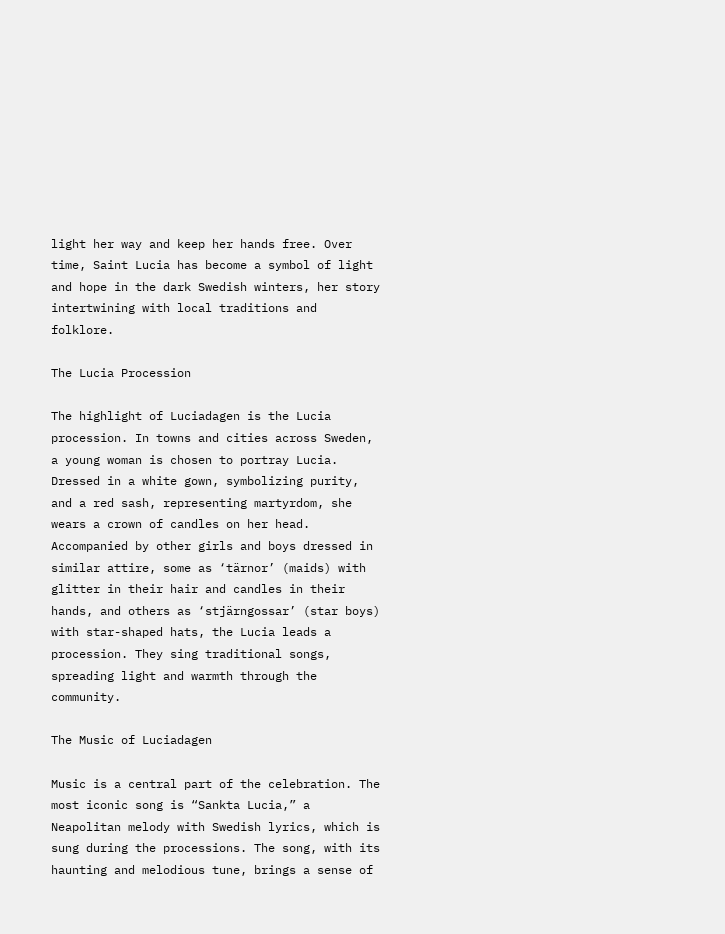light her way and keep her hands free. Over time, Saint Lucia has become a symbol of light and hope in the dark Swedish winters, her story intertwining with local traditions and folklore.

The Lucia Procession

The highlight of Luciadagen is the Lucia procession. In towns and cities across Sweden, a young woman is chosen to portray Lucia. Dressed in a white gown, symbolizing purity, and a red sash, representing martyrdom, she wears a crown of candles on her head. Accompanied by other girls and boys dressed in similar attire, some as ‘tärnor’ (maids) with glitter in their hair and candles in their hands, and others as ‘stjärngossar’ (star boys) with star-shaped hats, the Lucia leads a procession. They sing traditional songs, spreading light and warmth through the community.

The Music of Luciadagen

Music is a central part of the celebration. The most iconic song is “Sankta Lucia,” a Neapolitan melody with Swedish lyrics, which is sung during the processions. The song, with its haunting and melodious tune, brings a sense of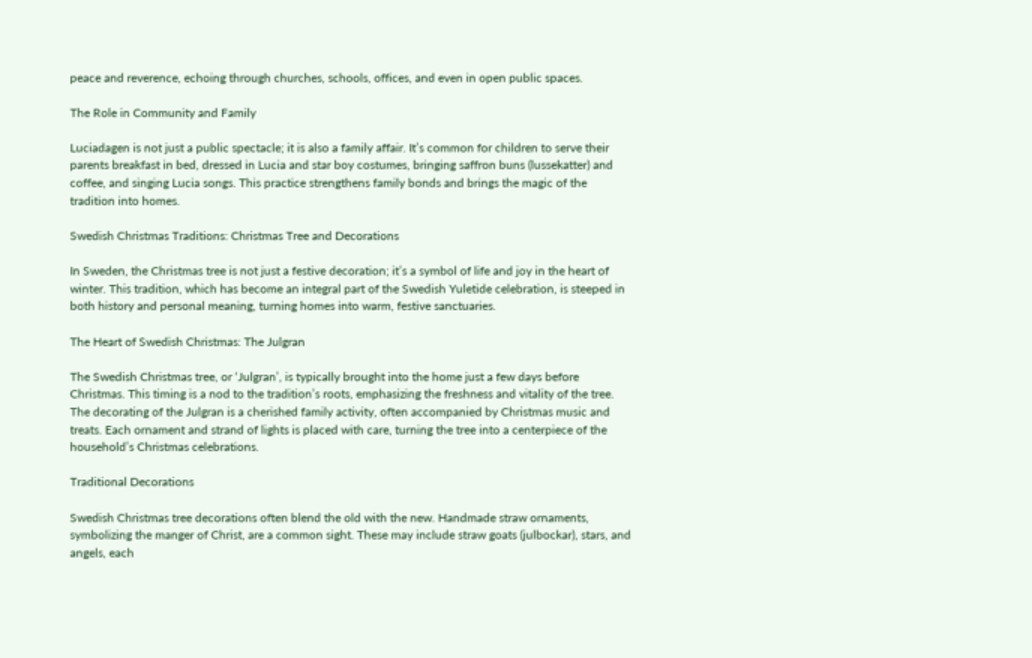peace and reverence, echoing through churches, schools, offices, and even in open public spaces.

The Role in Community and Family

Luciadagen is not just a public spectacle; it is also a family affair. It’s common for children to serve their parents breakfast in bed, dressed in Lucia and star boy costumes, bringing saffron buns (lussekatter) and coffee, and singing Lucia songs. This practice strengthens family bonds and brings the magic of the tradition into homes.

Swedish Christmas Traditions: Christmas Tree and Decorations

In Sweden, the Christmas tree is not just a festive decoration; it’s a symbol of life and joy in the heart of winter. This tradition, which has become an integral part of the Swedish Yuletide celebration, is steeped in both history and personal meaning, turning homes into warm, festive sanctuaries.

The Heart of Swedish Christmas: The Julgran

The Swedish Christmas tree, or ‘Julgran’, is typically brought into the home just a few days before Christmas. This timing is a nod to the tradition’s roots, emphasizing the freshness and vitality of the tree. The decorating of the Julgran is a cherished family activity, often accompanied by Christmas music and treats. Each ornament and strand of lights is placed with care, turning the tree into a centerpiece of the household’s Christmas celebrations.

Traditional Decorations

Swedish Christmas tree decorations often blend the old with the new. Handmade straw ornaments, symbolizing the manger of Christ, are a common sight. These may include straw goats (julbockar), stars, and angels, each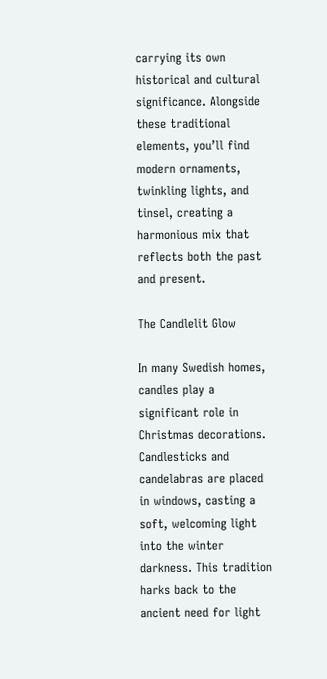carrying its own historical and cultural significance. Alongside these traditional elements, you’ll find modern ornaments, twinkling lights, and tinsel, creating a harmonious mix that reflects both the past and present.

The Candlelit Glow

In many Swedish homes, candles play a significant role in Christmas decorations. Candlesticks and candelabras are placed in windows, casting a soft, welcoming light into the winter darkness. This tradition harks back to the ancient need for light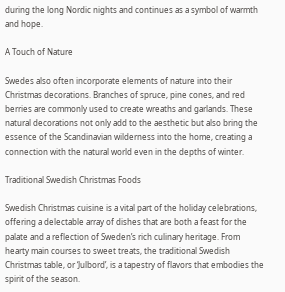during the long Nordic nights and continues as a symbol of warmth and hope.

A Touch of Nature

Swedes also often incorporate elements of nature into their Christmas decorations. Branches of spruce, pine cones, and red berries are commonly used to create wreaths and garlands. These natural decorations not only add to the aesthetic but also bring the essence of the Scandinavian wilderness into the home, creating a connection with the natural world even in the depths of winter.

Traditional Swedish Christmas Foods

Swedish Christmas cuisine is a vital part of the holiday celebrations, offering a delectable array of dishes that are both a feast for the palate and a reflection of Sweden’s rich culinary heritage. From hearty main courses to sweet treats, the traditional Swedish Christmas table, or ‘Julbord’, is a tapestry of flavors that embodies the spirit of the season.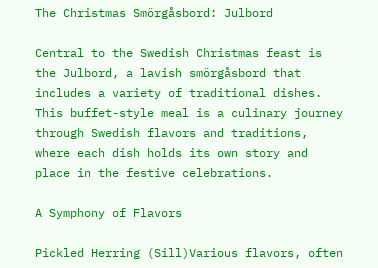The Christmas Smörgåsbord: Julbord

Central to the Swedish Christmas feast is the Julbord, a lavish smörgåsbord that includes a variety of traditional dishes. This buffet-style meal is a culinary journey through Swedish flavors and traditions, where each dish holds its own story and place in the festive celebrations.

A Symphony of Flavors

Pickled Herring (Sill)Various flavors, often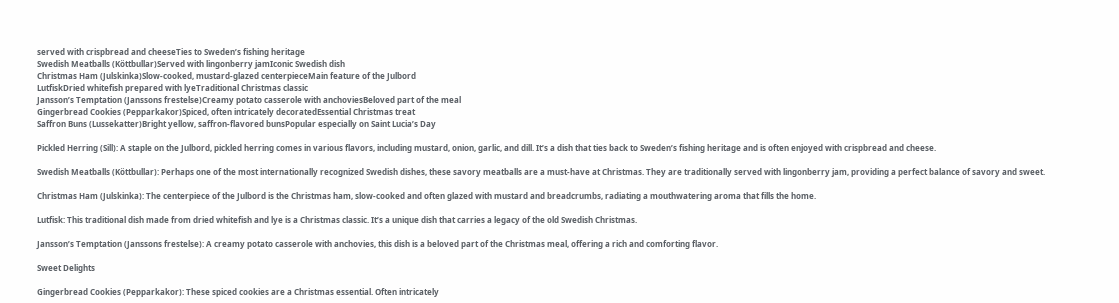served with crispbread and cheeseTies to Sweden’s fishing heritage
Swedish Meatballs (Köttbullar)Served with lingonberry jamIconic Swedish dish
Christmas Ham (Julskinka)Slow-cooked, mustard-glazed centerpieceMain feature of the Julbord
LutfiskDried whitefish prepared with lyeTraditional Christmas classic
Jansson’s Temptation (Janssons frestelse)Creamy potato casserole with anchoviesBeloved part of the meal
Gingerbread Cookies (Pepparkakor)Spiced, often intricately decoratedEssential Christmas treat
Saffron Buns (Lussekatter)Bright yellow, saffron-flavored bunsPopular especially on Saint Lucia’s Day

Pickled Herring (Sill): A staple on the Julbord, pickled herring comes in various flavors, including mustard, onion, garlic, and dill. It’s a dish that ties back to Sweden’s fishing heritage and is often enjoyed with crispbread and cheese.

Swedish Meatballs (Köttbullar): Perhaps one of the most internationally recognized Swedish dishes, these savory meatballs are a must-have at Christmas. They are traditionally served with lingonberry jam, providing a perfect balance of savory and sweet.

Christmas Ham (Julskinka): The centerpiece of the Julbord is the Christmas ham, slow-cooked and often glazed with mustard and breadcrumbs, radiating a mouthwatering aroma that fills the home.

Lutfisk: This traditional dish made from dried whitefish and lye is a Christmas classic. It’s a unique dish that carries a legacy of the old Swedish Christmas.

Jansson’s Temptation (Janssons frestelse): A creamy potato casserole with anchovies, this dish is a beloved part of the Christmas meal, offering a rich and comforting flavor.

Sweet Delights

Gingerbread Cookies (Pepparkakor): These spiced cookies are a Christmas essential. Often intricately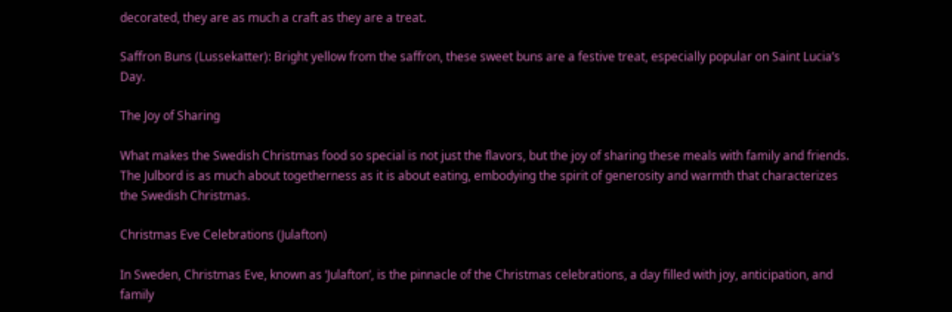decorated, they are as much a craft as they are a treat.

Saffron Buns (Lussekatter): Bright yellow from the saffron, these sweet buns are a festive treat, especially popular on Saint Lucia’s Day.

The Joy of Sharing

What makes the Swedish Christmas food so special is not just the flavors, but the joy of sharing these meals with family and friends. The Julbord is as much about togetherness as it is about eating, embodying the spirit of generosity and warmth that characterizes the Swedish Christmas.

Christmas Eve Celebrations (Julafton)

In Sweden, Christmas Eve, known as ‘Julafton’, is the pinnacle of the Christmas celebrations, a day filled with joy, anticipation, and family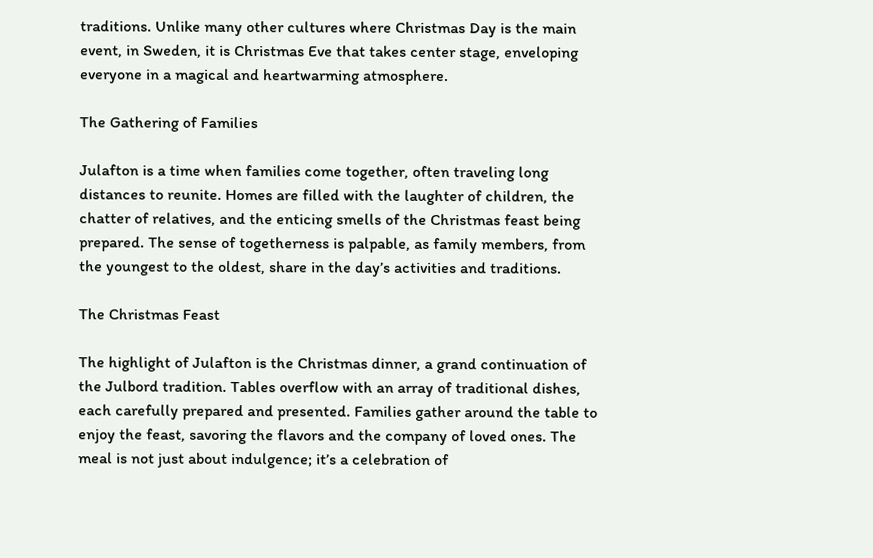traditions. Unlike many other cultures where Christmas Day is the main event, in Sweden, it is Christmas Eve that takes center stage, enveloping everyone in a magical and heartwarming atmosphere.

The Gathering of Families

Julafton is a time when families come together, often traveling long distances to reunite. Homes are filled with the laughter of children, the chatter of relatives, and the enticing smells of the Christmas feast being prepared. The sense of togetherness is palpable, as family members, from the youngest to the oldest, share in the day’s activities and traditions.

The Christmas Feast

The highlight of Julafton is the Christmas dinner, a grand continuation of the Julbord tradition. Tables overflow with an array of traditional dishes, each carefully prepared and presented. Families gather around the table to enjoy the feast, savoring the flavors and the company of loved ones. The meal is not just about indulgence; it’s a celebration of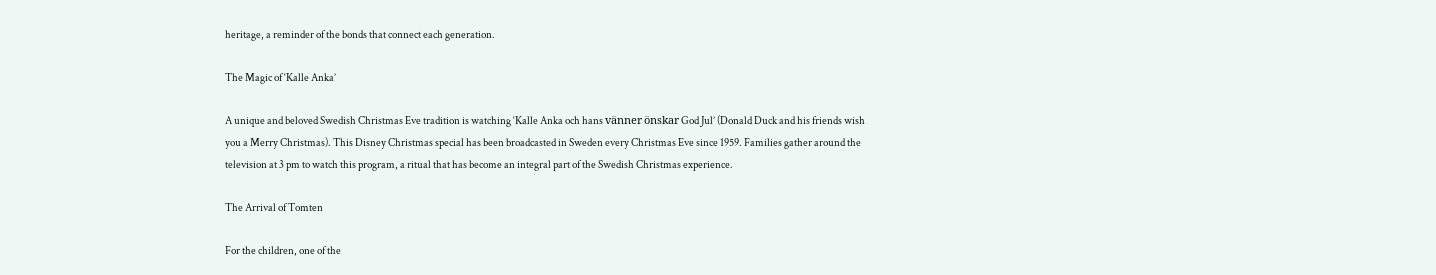heritage, a reminder of the bonds that connect each generation.

The Magic of ‘Kalle Anka’

A unique and beloved Swedish Christmas Eve tradition is watching ‘Kalle Anka och hans vänner önskar God Jul’ (Donald Duck and his friends wish you a Merry Christmas). This Disney Christmas special has been broadcasted in Sweden every Christmas Eve since 1959. Families gather around the television at 3 pm to watch this program, a ritual that has become an integral part of the Swedish Christmas experience.

The Arrival of Tomten

For the children, one of the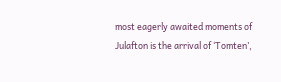most eagerly awaited moments of Julafton is the arrival of ‘Tomten’,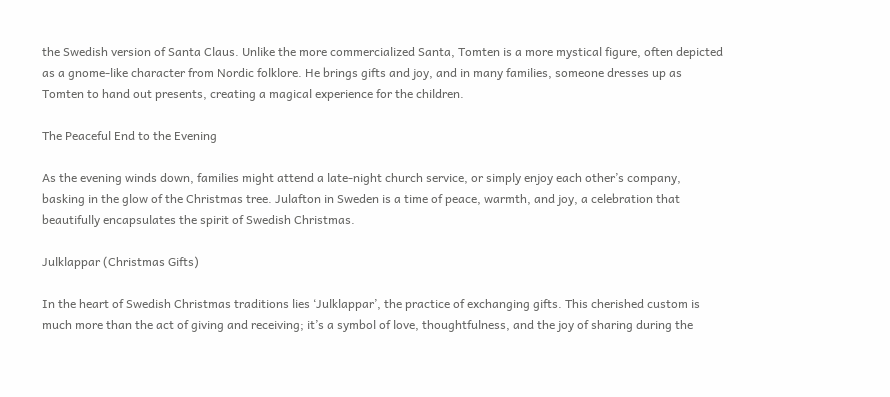the Swedish version of Santa Claus. Unlike the more commercialized Santa, Tomten is a more mystical figure, often depicted as a gnome-like character from Nordic folklore. He brings gifts and joy, and in many families, someone dresses up as Tomten to hand out presents, creating a magical experience for the children.

The Peaceful End to the Evening

As the evening winds down, families might attend a late-night church service, or simply enjoy each other’s company, basking in the glow of the Christmas tree. Julafton in Sweden is a time of peace, warmth, and joy, a celebration that beautifully encapsulates the spirit of Swedish Christmas.

Julklappar (Christmas Gifts)

In the heart of Swedish Christmas traditions lies ‘Julklappar’, the practice of exchanging gifts. This cherished custom is much more than the act of giving and receiving; it’s a symbol of love, thoughtfulness, and the joy of sharing during the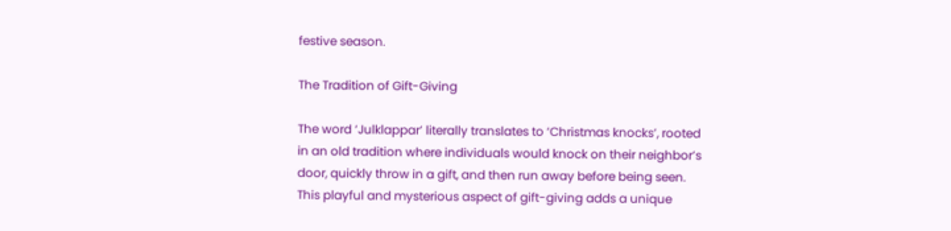festive season.

The Tradition of Gift-Giving

The word ‘Julklappar’ literally translates to ‘Christmas knocks’, rooted in an old tradition where individuals would knock on their neighbor’s door, quickly throw in a gift, and then run away before being seen. This playful and mysterious aspect of gift-giving adds a unique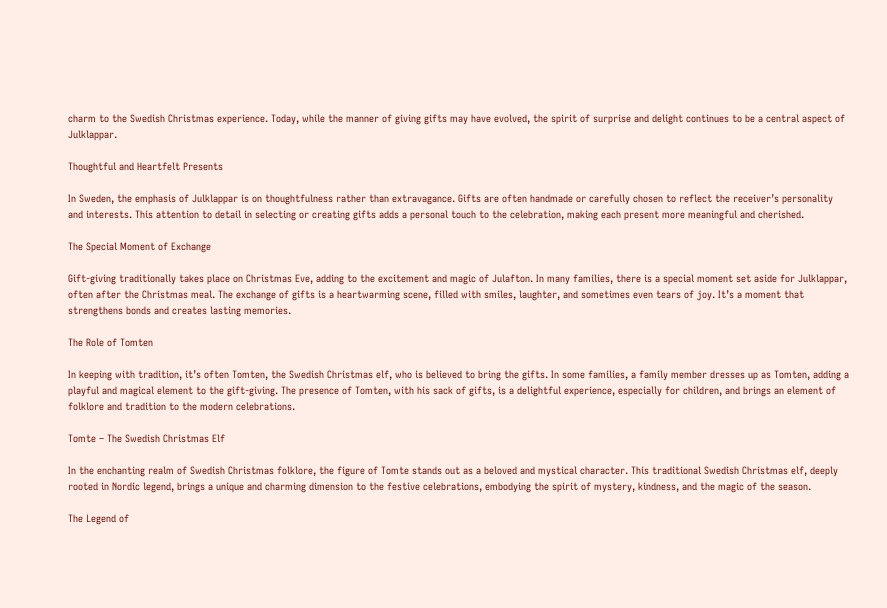charm to the Swedish Christmas experience. Today, while the manner of giving gifts may have evolved, the spirit of surprise and delight continues to be a central aspect of Julklappar.

Thoughtful and Heartfelt Presents

In Sweden, the emphasis of Julklappar is on thoughtfulness rather than extravagance. Gifts are often handmade or carefully chosen to reflect the receiver’s personality and interests. This attention to detail in selecting or creating gifts adds a personal touch to the celebration, making each present more meaningful and cherished.

The Special Moment of Exchange

Gift-giving traditionally takes place on Christmas Eve, adding to the excitement and magic of Julafton. In many families, there is a special moment set aside for Julklappar, often after the Christmas meal. The exchange of gifts is a heartwarming scene, filled with smiles, laughter, and sometimes even tears of joy. It’s a moment that strengthens bonds and creates lasting memories.

The Role of Tomten

In keeping with tradition, it’s often Tomten, the Swedish Christmas elf, who is believed to bring the gifts. In some families, a family member dresses up as Tomten, adding a playful and magical element to the gift-giving. The presence of Tomten, with his sack of gifts, is a delightful experience, especially for children, and brings an element of folklore and tradition to the modern celebrations.

Tomte – The Swedish Christmas Elf

In the enchanting realm of Swedish Christmas folklore, the figure of Tomte stands out as a beloved and mystical character. This traditional Swedish Christmas elf, deeply rooted in Nordic legend, brings a unique and charming dimension to the festive celebrations, embodying the spirit of mystery, kindness, and the magic of the season.

The Legend of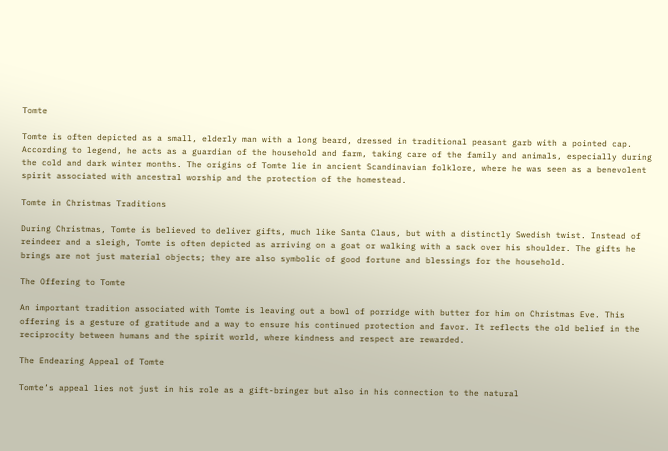Tomte

Tomte is often depicted as a small, elderly man with a long beard, dressed in traditional peasant garb with a pointed cap. According to legend, he acts as a guardian of the household and farm, taking care of the family and animals, especially during the cold and dark winter months. The origins of Tomte lie in ancient Scandinavian folklore, where he was seen as a benevolent spirit associated with ancestral worship and the protection of the homestead.

Tomte in Christmas Traditions

During Christmas, Tomte is believed to deliver gifts, much like Santa Claus, but with a distinctly Swedish twist. Instead of reindeer and a sleigh, Tomte is often depicted as arriving on a goat or walking with a sack over his shoulder. The gifts he brings are not just material objects; they are also symbolic of good fortune and blessings for the household.

The Offering to Tomte

An important tradition associated with Tomte is leaving out a bowl of porridge with butter for him on Christmas Eve. This offering is a gesture of gratitude and a way to ensure his continued protection and favor. It reflects the old belief in the reciprocity between humans and the spirit world, where kindness and respect are rewarded.

The Endearing Appeal of Tomte

Tomte’s appeal lies not just in his role as a gift-bringer but also in his connection to the natural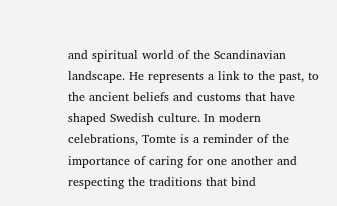and spiritual world of the Scandinavian landscape. He represents a link to the past, to the ancient beliefs and customs that have shaped Swedish culture. In modern celebrations, Tomte is a reminder of the importance of caring for one another and respecting the traditions that bind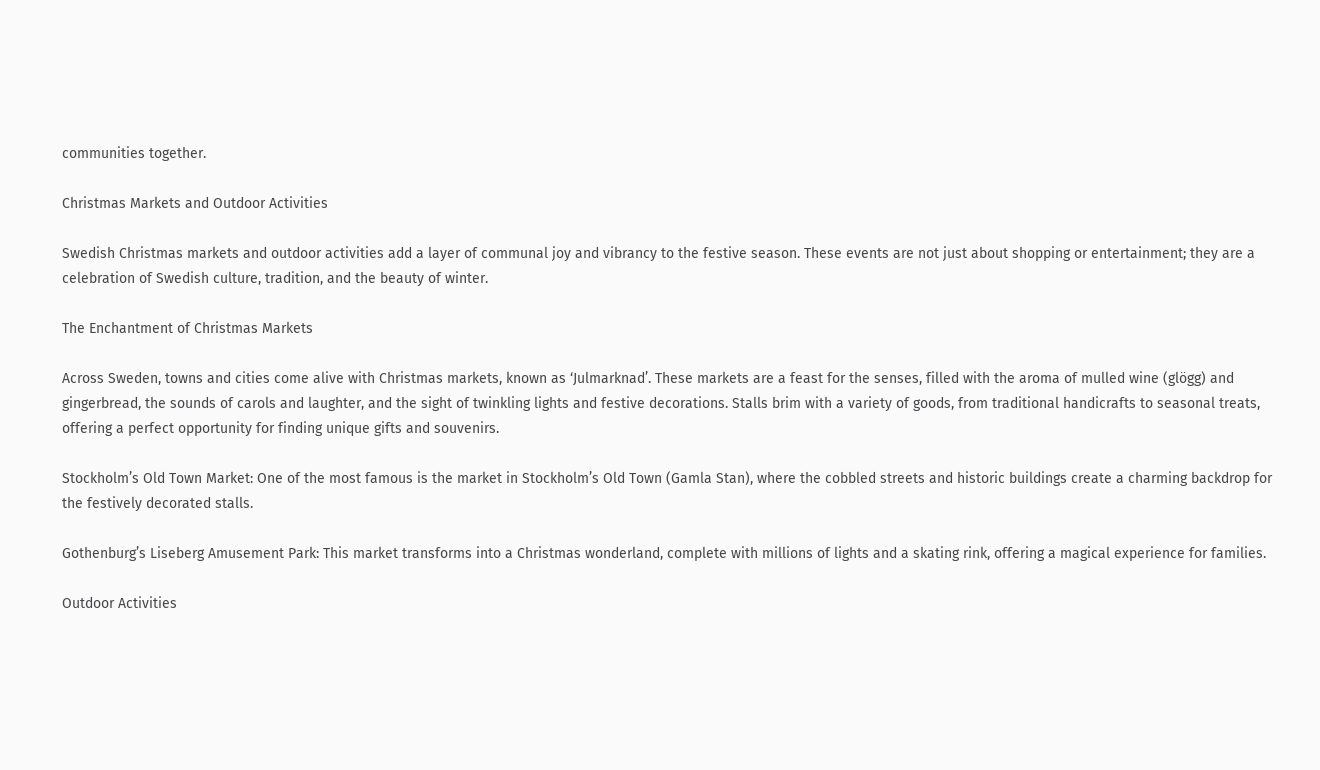communities together.

Christmas Markets and Outdoor Activities

Swedish Christmas markets and outdoor activities add a layer of communal joy and vibrancy to the festive season. These events are not just about shopping or entertainment; they are a celebration of Swedish culture, tradition, and the beauty of winter.

The Enchantment of Christmas Markets

Across Sweden, towns and cities come alive with Christmas markets, known as ‘Julmarknad’. These markets are a feast for the senses, filled with the aroma of mulled wine (glögg) and gingerbread, the sounds of carols and laughter, and the sight of twinkling lights and festive decorations. Stalls brim with a variety of goods, from traditional handicrafts to seasonal treats, offering a perfect opportunity for finding unique gifts and souvenirs.

Stockholm’s Old Town Market: One of the most famous is the market in Stockholm’s Old Town (Gamla Stan), where the cobbled streets and historic buildings create a charming backdrop for the festively decorated stalls.

Gothenburg’s Liseberg Amusement Park: This market transforms into a Christmas wonderland, complete with millions of lights and a skating rink, offering a magical experience for families.

Outdoor Activities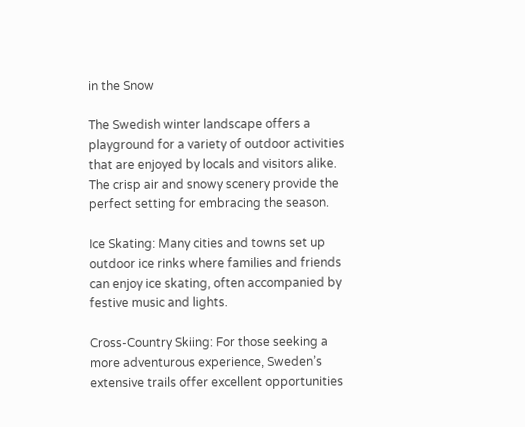in the Snow

The Swedish winter landscape offers a playground for a variety of outdoor activities that are enjoyed by locals and visitors alike. The crisp air and snowy scenery provide the perfect setting for embracing the season.

Ice Skating: Many cities and towns set up outdoor ice rinks where families and friends can enjoy ice skating, often accompanied by festive music and lights.

Cross-Country Skiing: For those seeking a more adventurous experience, Sweden’s extensive trails offer excellent opportunities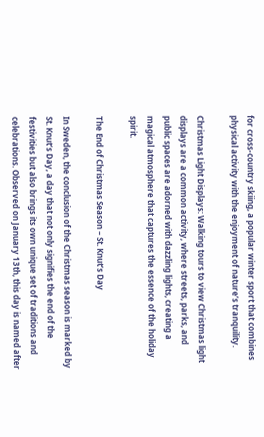for cross-country skiing, a popular winter sport that combines physical activity with the enjoyment of nature’s tranquility.

Christmas Light Displays: Walking tours to view Christmas light displays are a common activity, where streets, parks, and public spaces are adorned with dazzling lights, creating a magical atmosphere that captures the essence of the holiday spirit.

The End of Christmas Season – St. Knut’s Day

In Sweden, the conclusion of the Christmas season is marked by St. Knut’s Day, a day that not only signifies the end of the festivities but also brings its own unique set of traditions and celebrations. Observed on January 13th, this day is named after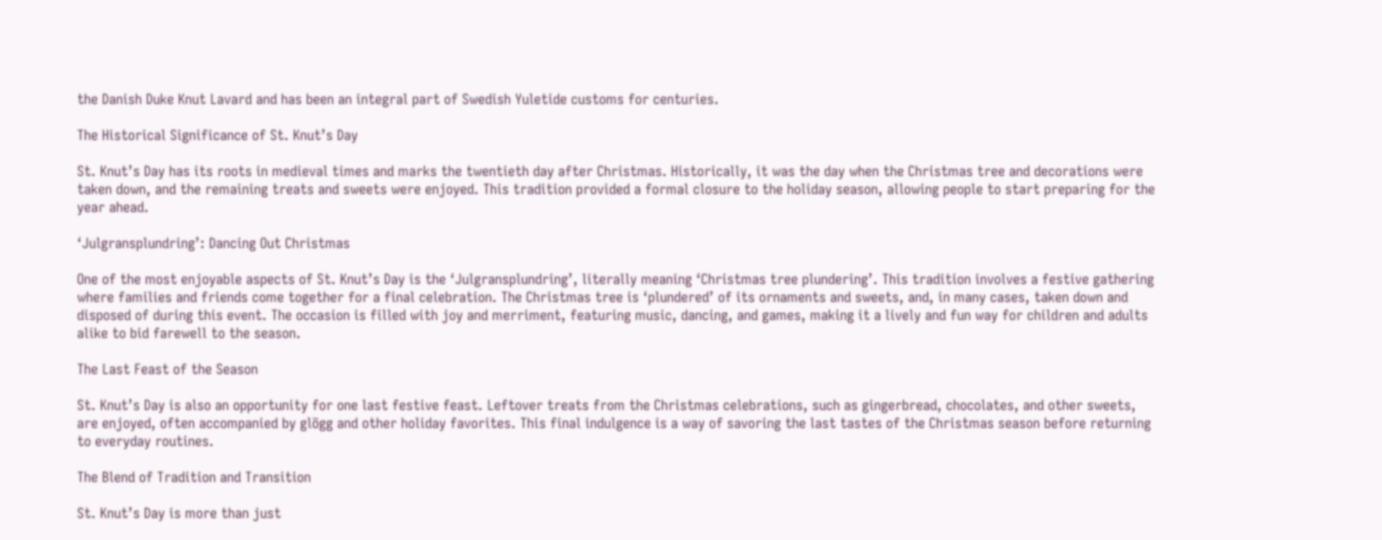the Danish Duke Knut Lavard and has been an integral part of Swedish Yuletide customs for centuries.

The Historical Significance of St. Knut’s Day

St. Knut’s Day has its roots in medieval times and marks the twentieth day after Christmas. Historically, it was the day when the Christmas tree and decorations were taken down, and the remaining treats and sweets were enjoyed. This tradition provided a formal closure to the holiday season, allowing people to start preparing for the year ahead.

‘Julgransplundring’: Dancing Out Christmas

One of the most enjoyable aspects of St. Knut’s Day is the ‘Julgransplundring’, literally meaning ‘Christmas tree plundering’. This tradition involves a festive gathering where families and friends come together for a final celebration. The Christmas tree is ‘plundered’ of its ornaments and sweets, and, in many cases, taken down and disposed of during this event. The occasion is filled with joy and merriment, featuring music, dancing, and games, making it a lively and fun way for children and adults alike to bid farewell to the season.

The Last Feast of the Season

St. Knut’s Day is also an opportunity for one last festive feast. Leftover treats from the Christmas celebrations, such as gingerbread, chocolates, and other sweets, are enjoyed, often accompanied by glögg and other holiday favorites. This final indulgence is a way of savoring the last tastes of the Christmas season before returning to everyday routines.

The Blend of Tradition and Transition

St. Knut’s Day is more than just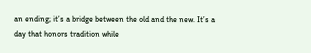an ending; it’s a bridge between the old and the new. It’s a day that honors tradition while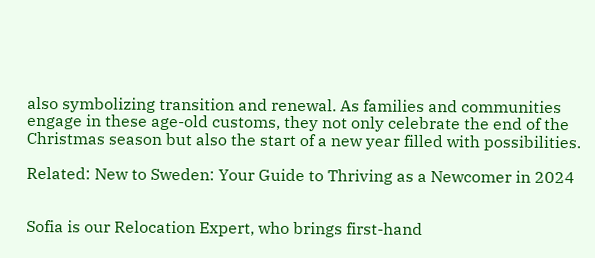also symbolizing transition and renewal. As families and communities engage in these age-old customs, they not only celebrate the end of the Christmas season but also the start of a new year filled with possibilities.

Related: New to Sweden: Your Guide to Thriving as a Newcomer in 2024


Sofia is our Relocation Expert, who brings first-hand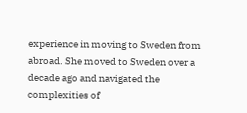experience in moving to Sweden from abroad. She moved to Sweden over a decade ago and navigated the complexities of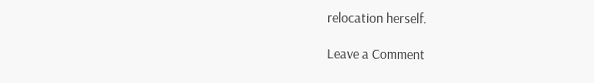relocation herself.

Leave a Comment